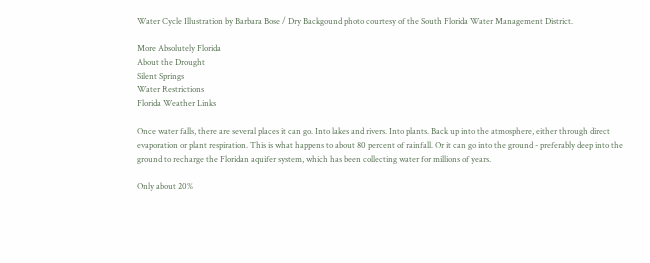Water Cycle Illustration by Barbara Bose / Dry Backgound photo courtesy of the South Florida Water Management District.

More Absolutely Florida
About the Drought
Silent Springs
Water Restrictions
Florida Weather Links

Once water falls, there are several places it can go. Into lakes and rivers. Into plants. Back up into the atmosphere, either through direct evaporation or plant respiration. This is what happens to about 80 percent of rainfall. Or it can go into the ground - preferably deep into the ground to recharge the Floridan aquifer system, which has been collecting water for millions of years.

Only about 20%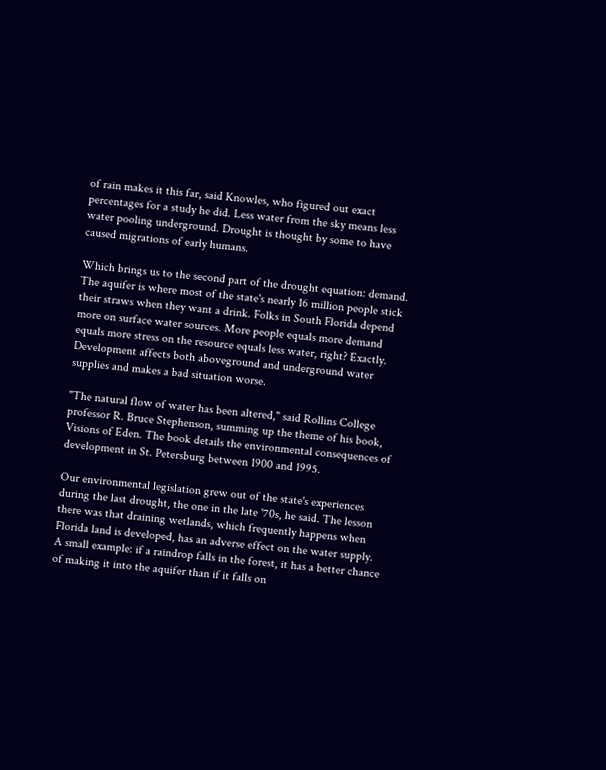of rain makes it this far, said Knowles, who figured out exact percentages for a study he did. Less water from the sky means less water pooling underground. Drought is thought by some to have caused migrations of early humans.

Which brings us to the second part of the drought equation: demand. The aquifer is where most of the state's nearly 16 million people stick their straws when they want a drink. Folks in South Florida depend more on surface water sources. More people equals more demand equals more stress on the resource equals less water, right? Exactly. Development affects both aboveground and underground water supplies and makes a bad situation worse.

"The natural flow of water has been altered," said Rollins College professor R. Bruce Stephenson, summing up the theme of his book, Visions of Eden. The book details the environmental consequences of development in St. Petersburg between 1900 and 1995.

Our environmental legislation grew out of the state's experiences during the last drought, the one in the late '70s, he said. The lesson there was that draining wetlands, which frequently happens when Florida land is developed, has an adverse effect on the water supply. A small example: if a raindrop falls in the forest, it has a better chance of making it into the aquifer than if it falls on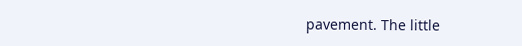pavement. The little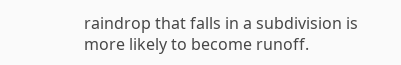raindrop that falls in a subdivision is more likely to become runoff.